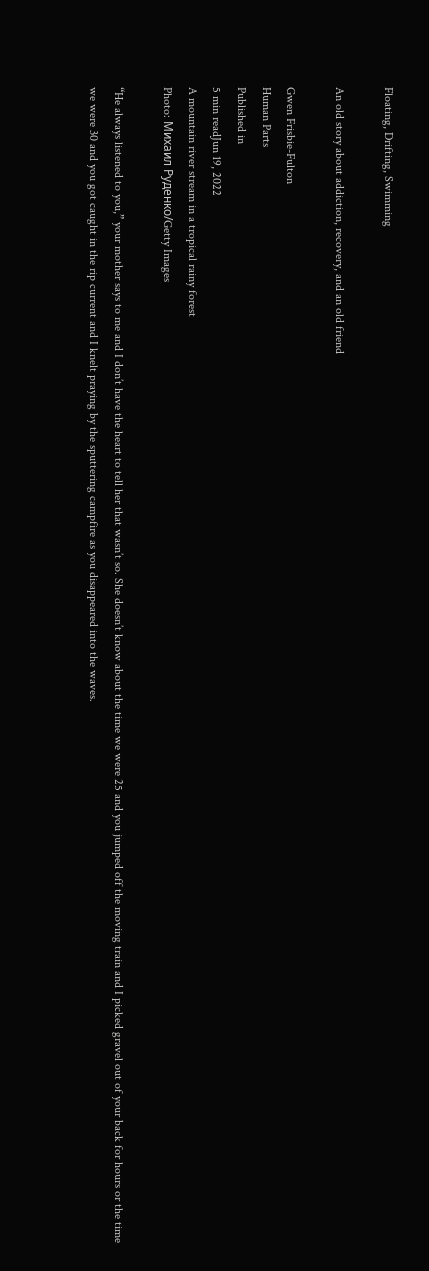Floating, Drifting, Swimming

An old story about addiction, recovery, and an old friend

Gwen Frisbie-Fulton
Human Parts
Published in
5 min readJun 19, 2022
A mountain river stream in a tropical rainy forest
Photo: Михаил Руденко/Getty Images

“He always listened to you,” your mother says to me and I don’t have the heart to tell her that wasn’t so. She doesn’t know about the time we were 25 and you jumped off the moving train and I picked gravel out of your back for hours or the time we were 30 and you got caught in the rip current and I knelt praying by the sputtering campfire as you disappeared into the waves.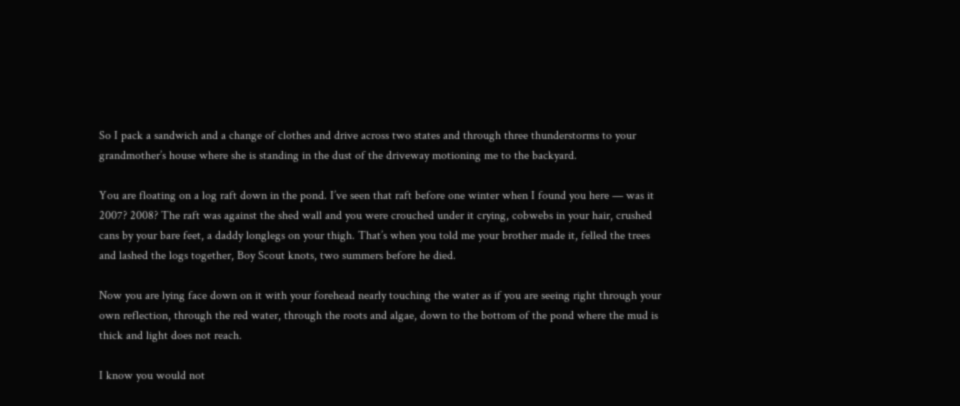So I pack a sandwich and a change of clothes and drive across two states and through three thunderstorms to your grandmother’s house where she is standing in the dust of the driveway motioning me to the backyard.

You are floating on a log raft down in the pond. I’ve seen that raft before one winter when I found you here — was it 2007? 2008? The raft was against the shed wall and you were crouched under it crying, cobwebs in your hair, crushed cans by your bare feet, a daddy longlegs on your thigh. That’s when you told me your brother made it, felled the trees and lashed the logs together, Boy Scout knots, two summers before he died.

Now you are lying face down on it with your forehead nearly touching the water as if you are seeing right through your own reflection, through the red water, through the roots and algae, down to the bottom of the pond where the mud is thick and light does not reach.

I know you would not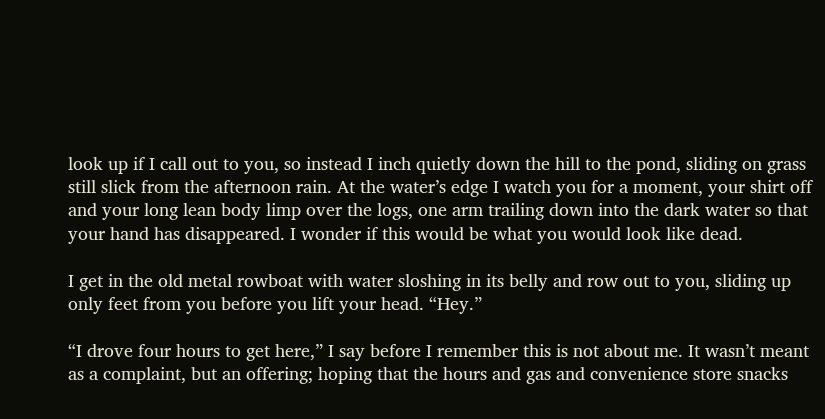look up if I call out to you, so instead I inch quietly down the hill to the pond, sliding on grass still slick from the afternoon rain. At the water’s edge I watch you for a moment, your shirt off and your long lean body limp over the logs, one arm trailing down into the dark water so that your hand has disappeared. I wonder if this would be what you would look like dead.

I get in the old metal rowboat with water sloshing in its belly and row out to you, sliding up only feet from you before you lift your head. “Hey.”

“I drove four hours to get here,” I say before I remember this is not about me. It wasn’t meant as a complaint, but an offering; hoping that the hours and gas and convenience store snacks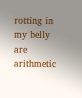rotting in my belly are arithmetic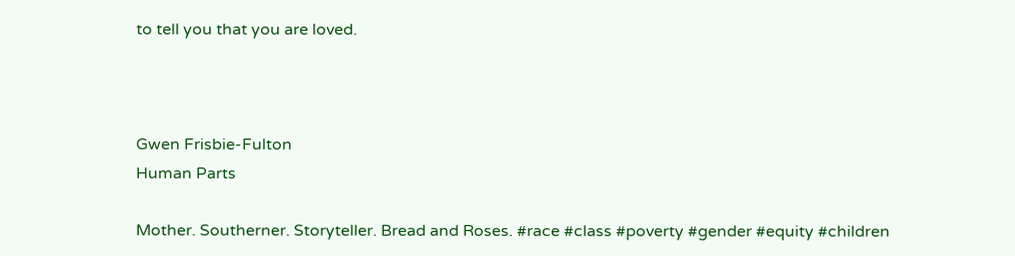to tell you that you are loved.



Gwen Frisbie-Fulton
Human Parts

Mother. Southerner. Storyteller. Bread and Roses. #race #class #poverty #gender #equity #children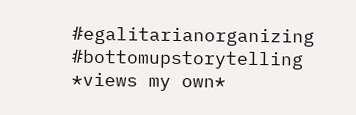#egalitarianorganizing #bottomupstorytelling *views my own*